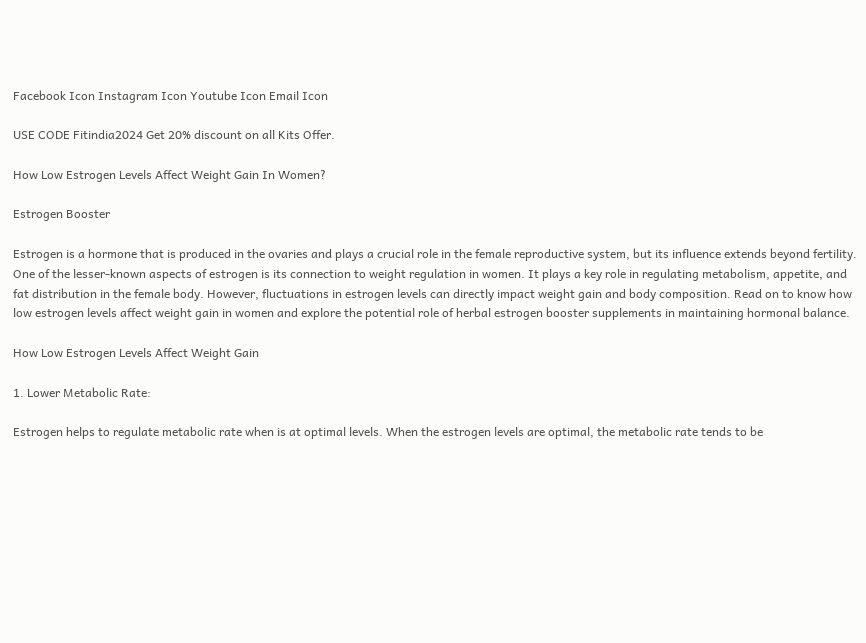Facebook Icon Instagram Icon Youtube Icon Email Icon

USE CODE Fitindia2024 Get 20% discount on all Kits Offer.

How Low Estrogen Levels Affect Weight Gain In Women?

Estrogen Booster

Estrogen is a hormone that is produced in the ovaries and plays a crucial role in the female reproductive system, but its influence extends beyond fertility. One of the lesser-known aspects of estrogen is its connection to weight regulation in women. It plays a key role in regulating metabolism, appetite, and fat distribution in the female body. However, fluctuations in estrogen levels can directly impact weight gain and body composition. Read on to know how low estrogen levels affect weight gain in women and explore the potential role of herbal estrogen booster supplements in maintaining hormonal balance.

How Low Estrogen Levels Affect Weight Gain

1. Lower Metabolic Rate:

Estrogen helps to regulate metabolic rate when is at optimal levels. When the estrogen levels are optimal, the metabolic rate tends to be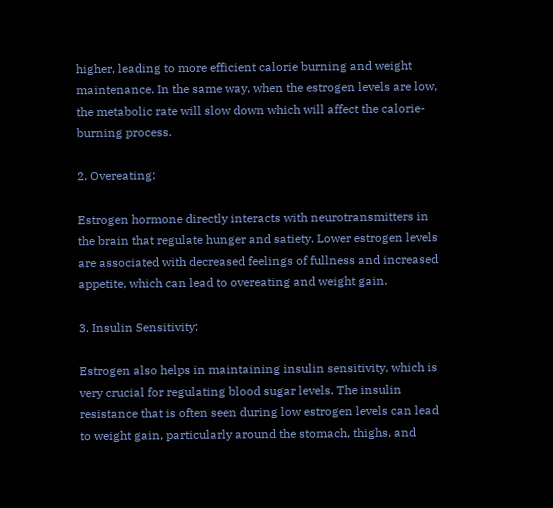higher, leading to more efficient calorie burning and weight maintenance. In the same way, when the estrogen levels are low, the metabolic rate will slow down which will affect the calorie-burning process.

2. Overeating:

Estrogen hormone directly interacts with neurotransmitters in the brain that regulate hunger and satiety. Lower estrogen levels are associated with decreased feelings of fullness and increased appetite, which can lead to overeating and weight gain.

3. Insulin Sensitivity:

Estrogen also helps in maintaining insulin sensitivity, which is very crucial for regulating blood sugar levels. The insulin resistance that is often seen during low estrogen levels can lead to weight gain, particularly around the stomach, thighs, and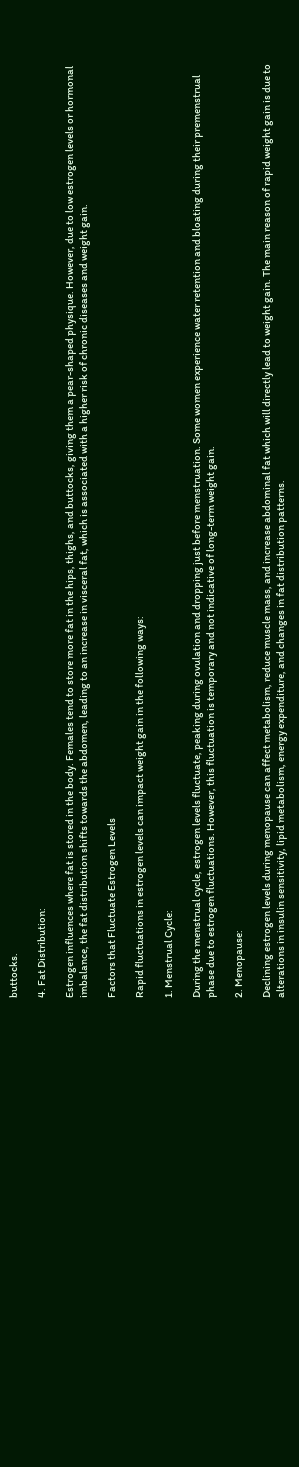buttocks.

4. Fat Distribution:

Estrogen influences where fat is stored in the body. Females tend to store more fat in the hips, thighs, and buttocks, giving them a pear-shaped physique. However, due to low estrogen levels or hormonal imbalance, the fat distribution shifts towards the abdomen, leading to an increase in visceral fat, which is associated with a higher risk of chronic diseases and weight gain.

Factors that Fluctuate Estrogen Levels

Rapid fluctuations in estrogen levels can impact weight gain in the following ways:

1. Menstrual Cycle:

During the menstrual cycle, estrogen levels fluctuate, peaking during ovulation and dropping just before menstruation. Some women experience water retention and bloating during their premenstrual phase due to estrogen fluctuations. However, this fluctuation is temporary and not indicative of long-term weight gain.

2. Menopause:

Declining estrogen levels during menopause can affect metabolism, reduce muscle mass, and increase abdominal fat which will directly lead to weight gain. The main reason of rapid weight gain is due to alterations in insulin sensitivity, lipid metabolism, energy expenditure, and changes in fat distribution patterns.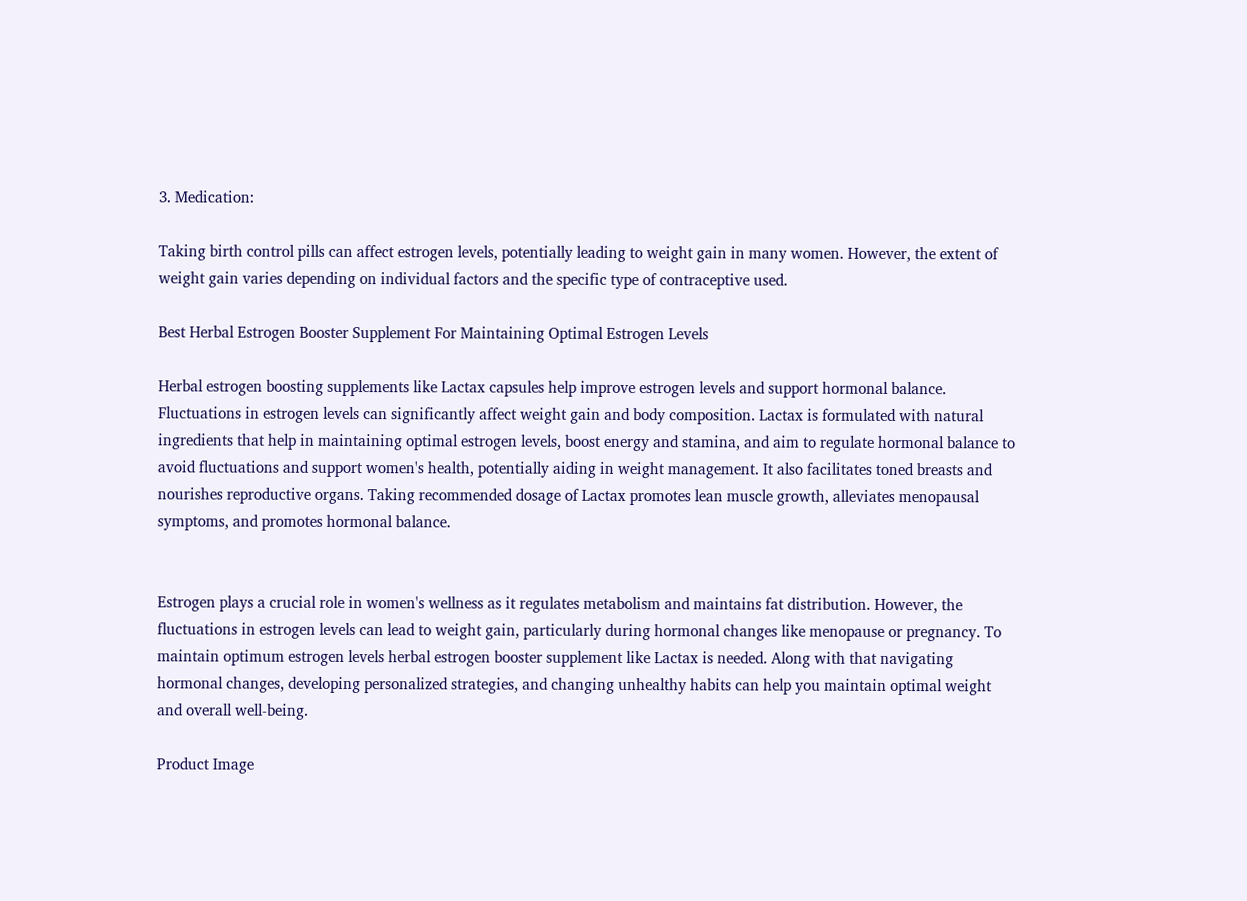3. Medication:

Taking birth control pills can affect estrogen levels, potentially leading to weight gain in many women. However, the extent of weight gain varies depending on individual factors and the specific type of contraceptive used.

Best Herbal Estrogen Booster Supplement For Maintaining Optimal Estrogen Levels

Herbal estrogen boosting supplements like Lactax capsules help improve estrogen levels and support hormonal balance. Fluctuations in estrogen levels can significantly affect weight gain and body composition. Lactax is formulated with natural ingredients that help in maintaining optimal estrogen levels, boost energy and stamina, and aim to regulate hormonal balance to avoid fluctuations and support women's health, potentially aiding in weight management. It also facilitates toned breasts and nourishes reproductive organs. Taking recommended dosage of Lactax promotes lean muscle growth, alleviates menopausal symptoms, and promotes hormonal balance.


Estrogen plays a crucial role in women's wellness as it regulates metabolism and maintains fat distribution. However, the fluctuations in estrogen levels can lead to weight gain, particularly during hormonal changes like menopause or pregnancy. To maintain optimum estrogen levels herbal estrogen booster supplement like Lactax is needed. Along with that navigating hormonal changes, developing personalized strategies, and changing unhealthy habits can help you maintain optimal weight and overall well-being.

Product Image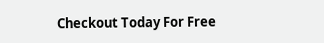Checkout Today For Free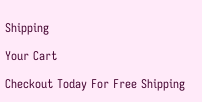Shipping

Your Cart

Checkout Today For Free Shipping